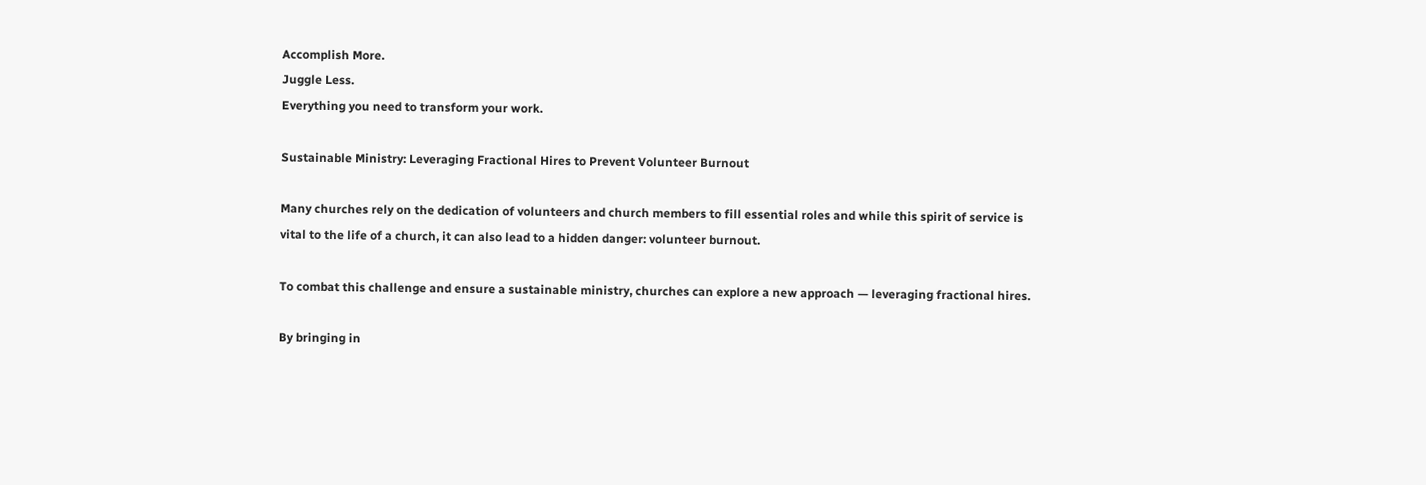Accomplish More.
Juggle Less.
Everything you need to transform your work.

Sustainable Ministry: Leveraging Fractional Hires to Prevent Volunteer Burnout

Many churches rely on the dedication of volunteers and church members to fill essential roles and while this spirit of service is vital to the life of a church, it can also lead to a hidden danger: volunteer burnout.

To combat this challenge and ensure a sustainable ministry, churches can explore a new approach — leveraging fractional hires.

By bringing in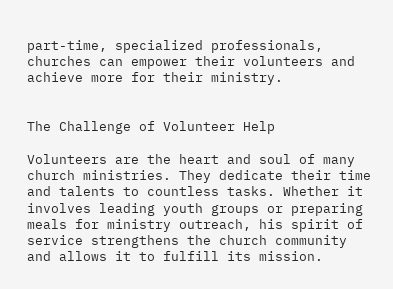part-time, specialized professionals, churches can empower their volunteers and achieve more for their ministry.


The Challenge of Volunteer Help

Volunteers are the heart and soul of many church ministries. They dedicate their time and talents to countless tasks. Whether it involves leading youth groups or preparing meals for ministry outreach, his spirit of service strengthens the church community and allows it to fulfill its mission.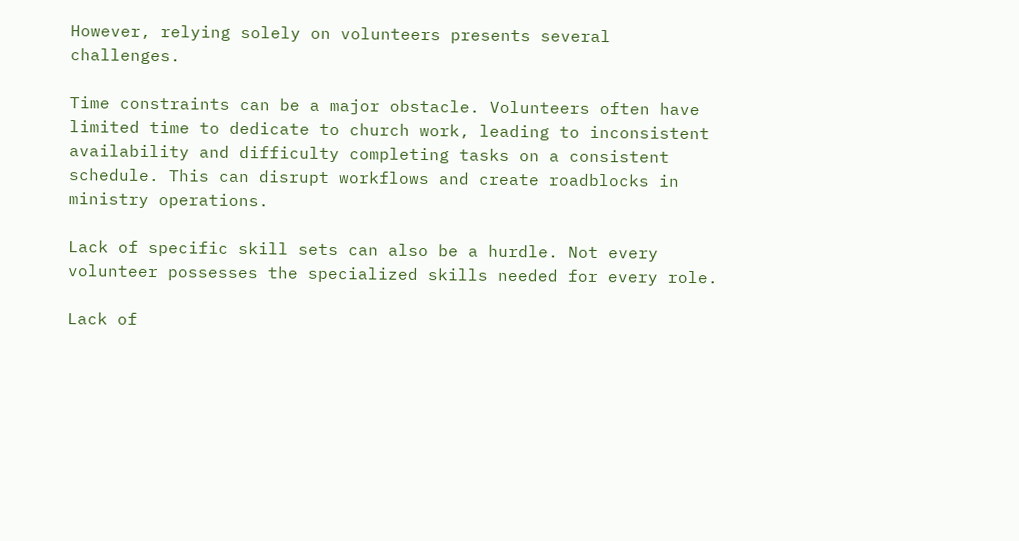However, relying solely on volunteers presents several challenges.

Time constraints can be a major obstacle. Volunteers often have limited time to dedicate to church work, leading to inconsistent availability and difficulty completing tasks on a consistent schedule. This can disrupt workflows and create roadblocks in ministry operations.

Lack of specific skill sets can also be a hurdle. Not every volunteer possesses the specialized skills needed for every role.

Lack of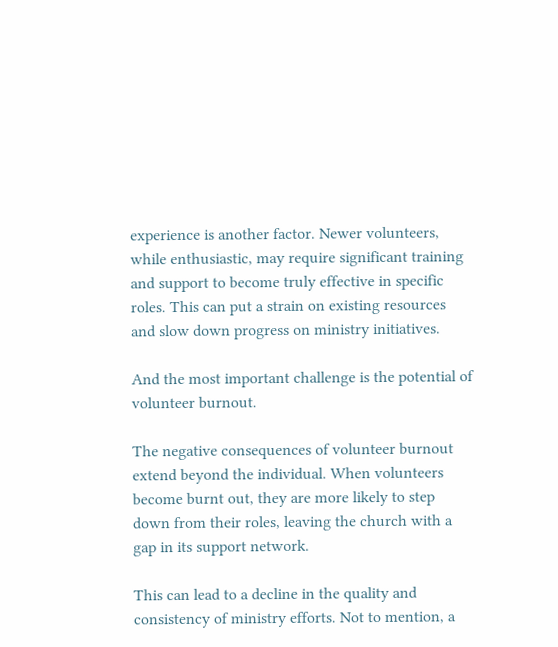experience is another factor. Newer volunteers, while enthusiastic, may require significant training and support to become truly effective in specific roles. This can put a strain on existing resources and slow down progress on ministry initiatives.

And the most important challenge is the potential of volunteer burnout.

The negative consequences of volunteer burnout extend beyond the individual. When volunteers become burnt out, they are more likely to step down from their roles, leaving the church with a gap in its support network.

This can lead to a decline in the quality and consistency of ministry efforts. Not to mention, a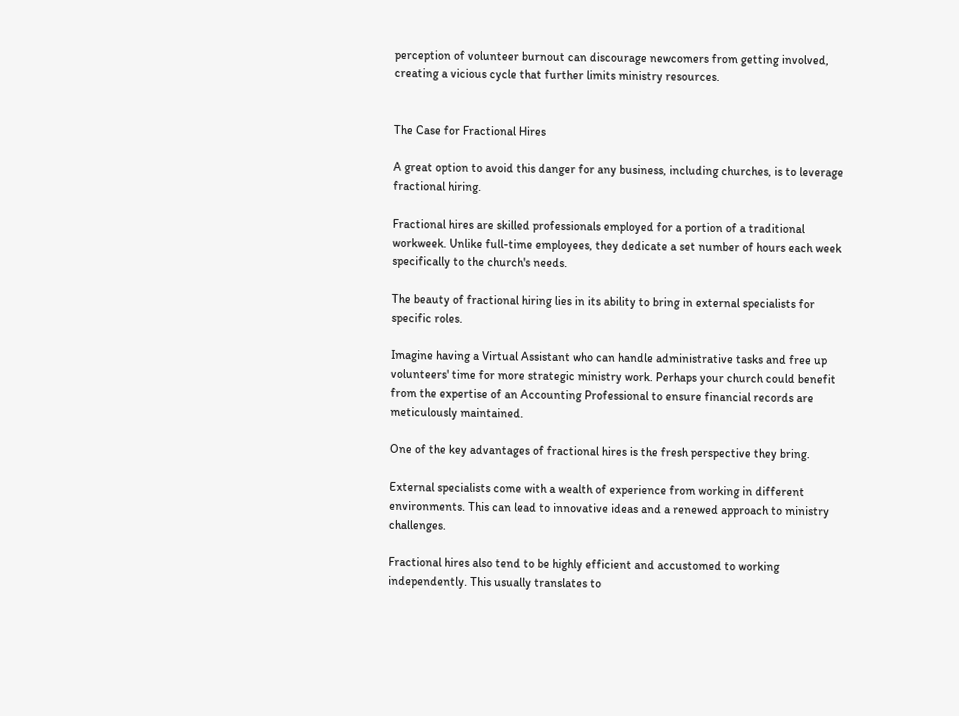perception of volunteer burnout can discourage newcomers from getting involved, creating a vicious cycle that further limits ministry resources.


The Case for Fractional Hires

A great option to avoid this danger for any business, including churches, is to leverage fractional hiring.

Fractional hires are skilled professionals employed for a portion of a traditional workweek. Unlike full-time employees, they dedicate a set number of hours each week specifically to the church's needs.

The beauty of fractional hiring lies in its ability to bring in external specialists for specific roles.

Imagine having a Virtual Assistant who can handle administrative tasks and free up volunteers' time for more strategic ministry work. Perhaps your church could benefit from the expertise of an Accounting Professional to ensure financial records are meticulously maintained.

One of the key advantages of fractional hires is the fresh perspective they bring.

External specialists come with a wealth of experience from working in different environments. This can lead to innovative ideas and a renewed approach to ministry challenges.

Fractional hires also tend to be highly efficient and accustomed to working independently. This usually translates to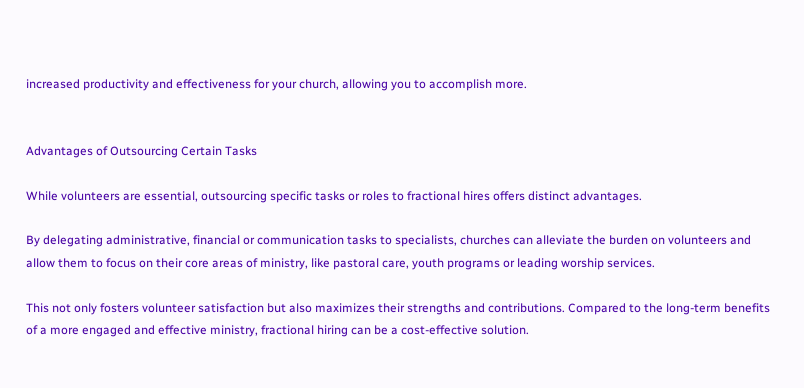increased productivity and effectiveness for your church, allowing you to accomplish more.


Advantages of Outsourcing Certain Tasks

While volunteers are essential, outsourcing specific tasks or roles to fractional hires offers distinct advantages.

By delegating administrative, financial or communication tasks to specialists, churches can alleviate the burden on volunteers and allow them to focus on their core areas of ministry, like pastoral care, youth programs or leading worship services.

This not only fosters volunteer satisfaction but also maximizes their strengths and contributions. Compared to the long-term benefits of a more engaged and effective ministry, fractional hiring can be a cost-effective solution.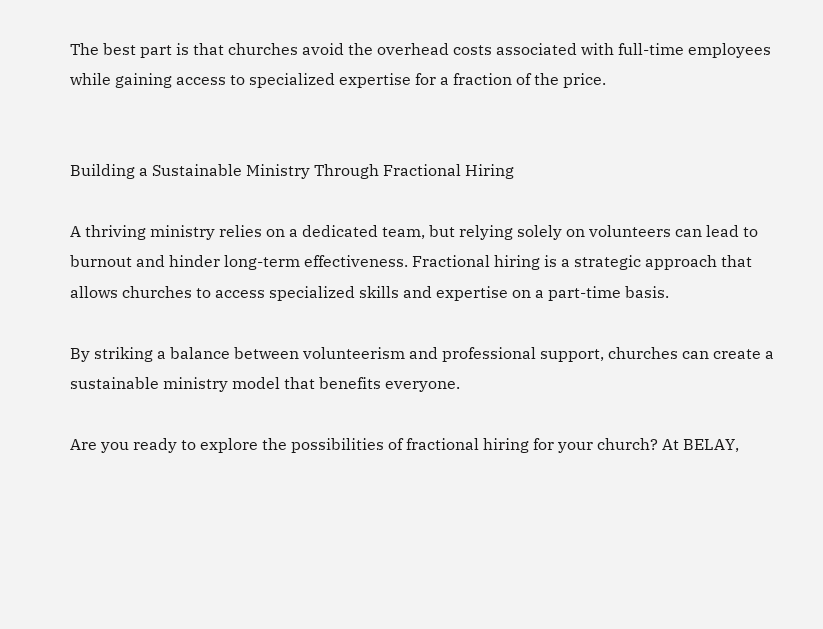The best part is that churches avoid the overhead costs associated with full-time employees while gaining access to specialized expertise for a fraction of the price.


Building a Sustainable Ministry Through Fractional Hiring

A thriving ministry relies on a dedicated team, but relying solely on volunteers can lead to burnout and hinder long-term effectiveness. Fractional hiring is a strategic approach that allows churches to access specialized skills and expertise on a part-time basis.

By striking a balance between volunteerism and professional support, churches can create a sustainable ministry model that benefits everyone.

Are you ready to explore the possibilities of fractional hiring for your church? At BELAY,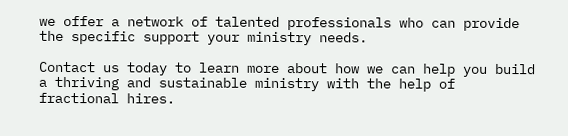we offer a network of talented professionals who can provide the specific support your ministry needs.

Contact us today to learn more about how we can help you build a thriving and sustainable ministry with the help of fractional hires.